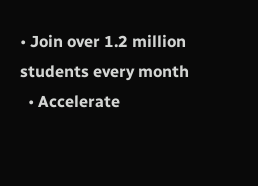• Join over 1.2 million students every month
  • Accelerate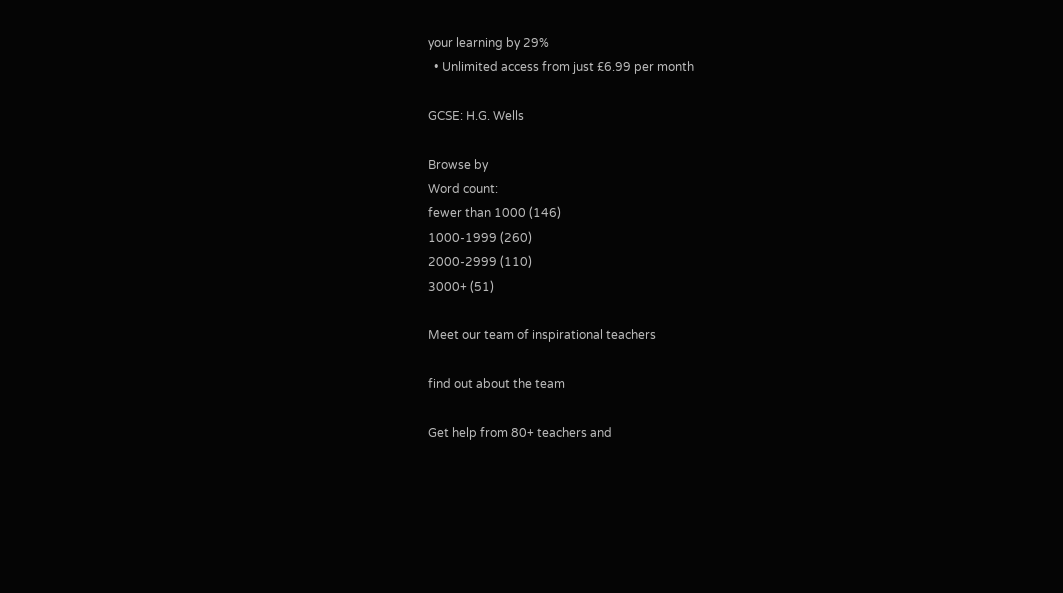your learning by 29%
  • Unlimited access from just £6.99 per month

GCSE: H.G. Wells

Browse by
Word count:
fewer than 1000 (146)
1000-1999 (260)
2000-2999 (110)
3000+ (51)

Meet our team of inspirational teachers

find out about the team

Get help from 80+ teachers and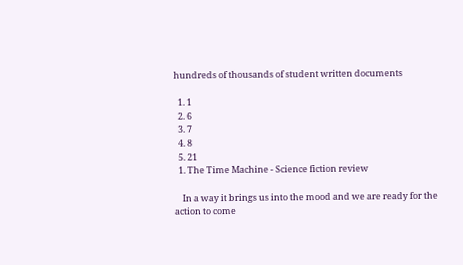hundreds of thousands of student written documents

  1. 1
  2. 6
  3. 7
  4. 8
  5. 21
  1. The Time Machine - Science fiction review

    In a way it brings us into the mood and we are ready for the action to come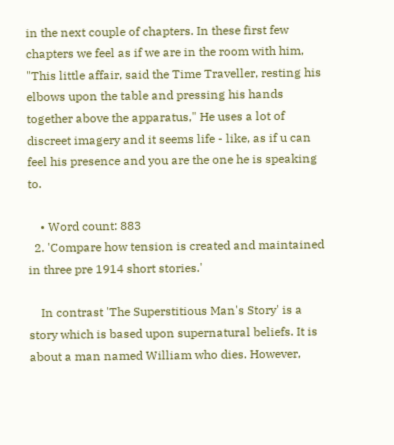in the next couple of chapters. In these first few chapters we feel as if we are in the room with him, "This little affair, said the Time Traveller, resting his elbows upon the table and pressing his hands together above the apparatus," He uses a lot of discreet imagery and it seems life - like, as if u can feel his presence and you are the one he is speaking to.

    • Word count: 883
  2. 'Compare how tension is created and maintained in three pre 1914 short stories.'

    In contrast 'The Superstitious Man's Story' is a story which is based upon supernatural beliefs. It is about a man named William who dies. However,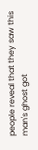people reveal that they saw this man's ghost got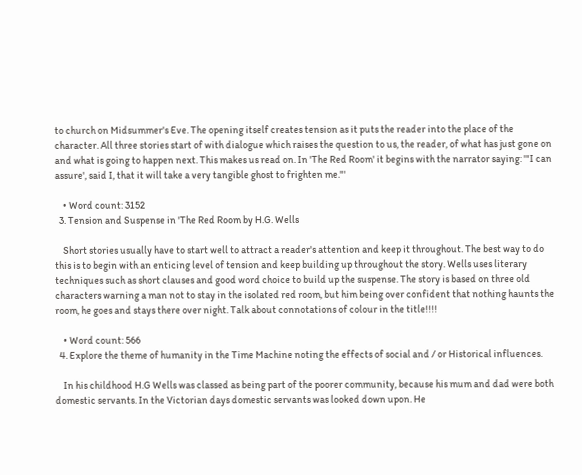to church on Midsummer's Eve. The opening itself creates tension as it puts the reader into the place of the character. All three stories start of with dialogue which raises the question to us, the reader, of what has just gone on and what is going to happen next. This makes us read on. In 'The Red Room' it begins with the narrator saying: '"I can assure', said I, that it will take a very tangible ghost to frighten me."'

    • Word count: 3152
  3. Tension and Suspense in 'The Red Room by H.G. Wells

    Short stories usually have to start well to attract a reader's attention and keep it throughout. The best way to do this is to begin with an enticing level of tension and keep building up throughout the story. Wells uses literary techniques such as short clauses and good word choice to build up the suspense. The story is based on three old characters warning a man not to stay in the isolated red room, but him being over confident that nothing haunts the room, he goes and stays there over night. Talk about connotations of colour in the title!!!!

    • Word count: 566
  4. Explore the theme of humanity in the Time Machine noting the effects of social and / or Historical influences.

    In his childhood H.G Wells was classed as being part of the poorer community, because his mum and dad were both domestic servants. In the Victorian days domestic servants was looked down upon. He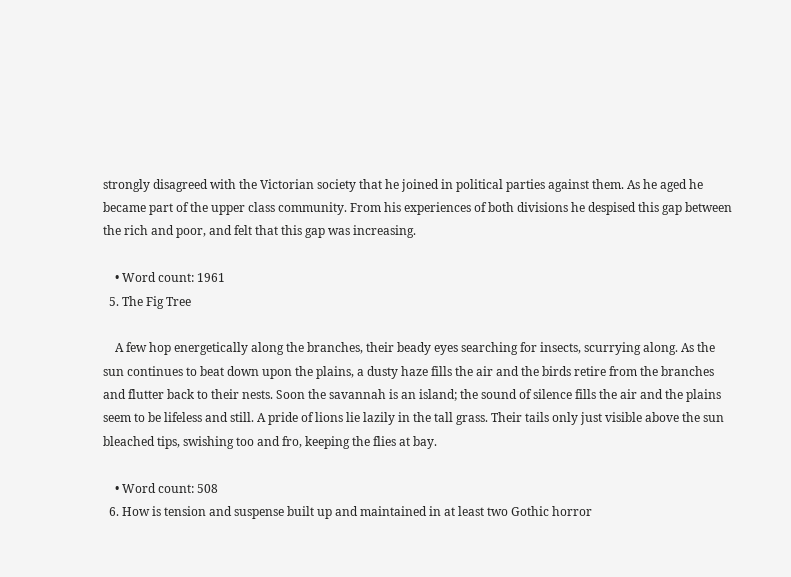strongly disagreed with the Victorian society that he joined in political parties against them. As he aged he became part of the upper class community. From his experiences of both divisions he despised this gap between the rich and poor, and felt that this gap was increasing.

    • Word count: 1961
  5. The Fig Tree

    A few hop energetically along the branches, their beady eyes searching for insects, scurrying along. As the sun continues to beat down upon the plains, a dusty haze fills the air and the birds retire from the branches and flutter back to their nests. Soon the savannah is an island; the sound of silence fills the air and the plains seem to be lifeless and still. A pride of lions lie lazily in the tall grass. Their tails only just visible above the sun bleached tips, swishing too and fro, keeping the flies at bay.

    • Word count: 508
  6. How is tension and suspense built up and maintained in at least two Gothic horror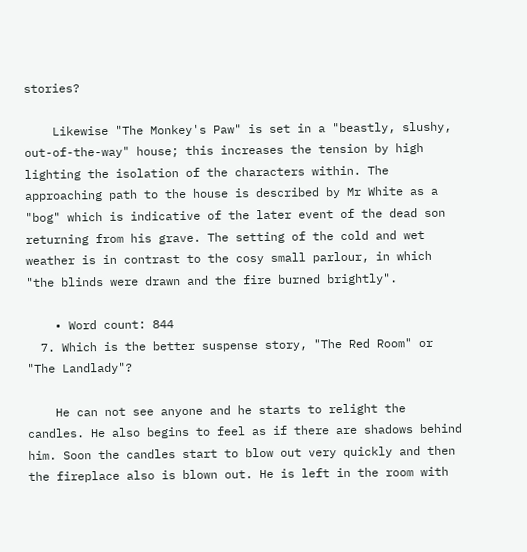stories?

    Likewise "The Monkey's Paw" is set in a "beastly, slushy, out-of-the-way" house; this increases the tension by high lighting the isolation of the characters within. The approaching path to the house is described by Mr White as a "bog" which is indicative of the later event of the dead son returning from his grave. The setting of the cold and wet weather is in contrast to the cosy small parlour, in which "the blinds were drawn and the fire burned brightly".

    • Word count: 844
  7. Which is the better suspense story, "The Red Room" or "The Landlady"?

    He can not see anyone and he starts to relight the candles. He also begins to feel as if there are shadows behind him. Soon the candles start to blow out very quickly and then the fireplace also is blown out. He is left in the room with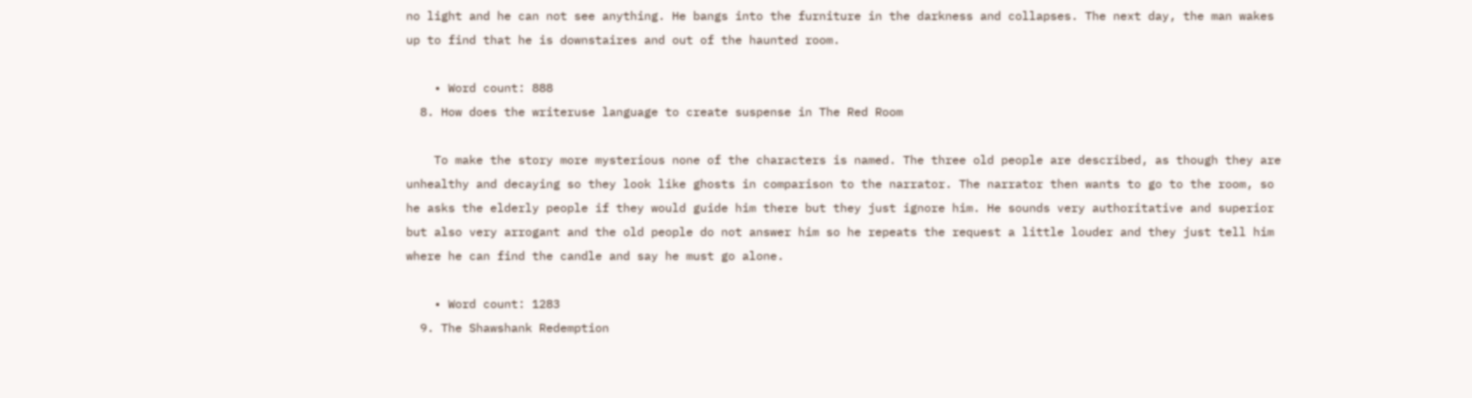no light and he can not see anything. He bangs into the furniture in the darkness and collapses. The next day, the man wakes up to find that he is downstaires and out of the haunted room.

    • Word count: 888
  8. How does the writeruse language to create suspense in The Red Room

    To make the story more mysterious none of the characters is named. The three old people are described, as though they are unhealthy and decaying so they look like ghosts in comparison to the narrator. The narrator then wants to go to the room, so he asks the elderly people if they would guide him there but they just ignore him. He sounds very authoritative and superior but also very arrogant and the old people do not answer him so he repeats the request a little louder and they just tell him where he can find the candle and say he must go alone.

    • Word count: 1283
  9. The Shawshank Redemption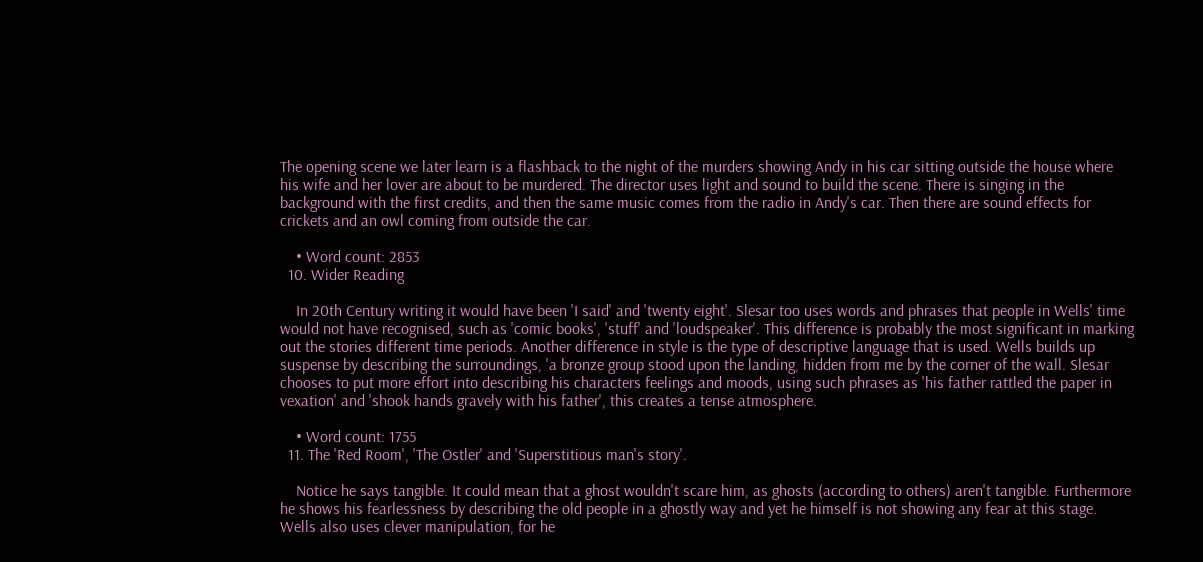The opening scene we later learn is a flashback to the night of the murders showing Andy in his car sitting outside the house where his wife and her lover are about to be murdered. The director uses light and sound to build the scene. There is singing in the background with the first credits, and then the same music comes from the radio in Andy's car. Then there are sound effects for crickets and an owl coming from outside the car.

    • Word count: 2853
  10. Wider Reading

    In 20th Century writing it would have been 'I said' and 'twenty eight'. Slesar too uses words and phrases that people in Wells' time would not have recognised, such as 'comic books', 'stuff' and 'loudspeaker'. This difference is probably the most significant in marking out the stories different time periods. Another difference in style is the type of descriptive language that is used. Wells builds up suspense by describing the surroundings, 'a bronze group stood upon the landing, hidden from me by the corner of the wall. Slesar chooses to put more effort into describing his characters feelings and moods, using such phrases as 'his father rattled the paper in vexation' and 'shook hands gravely with his father', this creates a tense atmosphere.

    • Word count: 1755
  11. The 'Red Room', 'The Ostler' and 'Superstitious man's story'.

    Notice he says tangible. It could mean that a ghost wouldn't scare him, as ghosts (according to others) aren't tangible. Furthermore he shows his fearlessness by describing the old people in a ghostly way and yet he himself is not showing any fear at this stage. Wells also uses clever manipulation, for he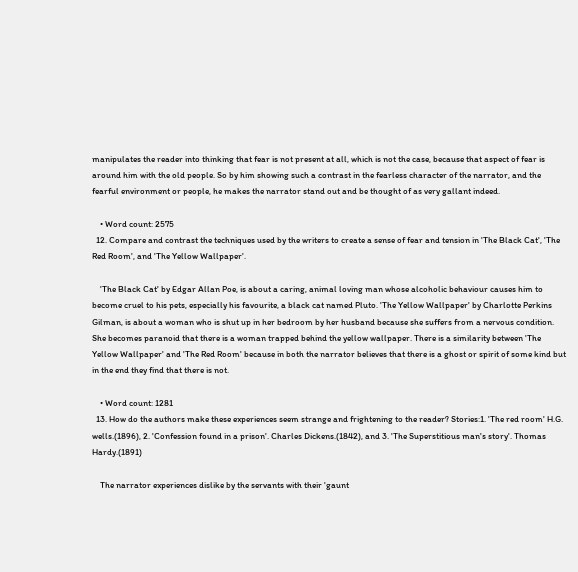manipulates the reader into thinking that fear is not present at all, which is not the case, because that aspect of fear is around him with the old people. So by him showing such a contrast in the fearless character of the narrator, and the fearful environment or people, he makes the narrator stand out and be thought of as very gallant indeed.

    • Word count: 2575
  12. Compare and contrast the techniques used by the writers to create a sense of fear and tension in 'The Black Cat', 'The Red Room', and 'The Yellow Wallpaper'.

    'The Black Cat' by Edgar Allan Poe, is about a caring, animal loving man whose alcoholic behaviour causes him to become cruel to his pets, especially his favourite, a black cat named Pluto. 'The Yellow Wallpaper' by Charlotte Perkins Gilman, is about a woman who is shut up in her bedroom by her husband because she suffers from a nervous condition. She becomes paranoid that there is a woman trapped behind the yellow wallpaper. There is a similarity between 'The Yellow Wallpaper' and 'The Red Room' because in both the narrator believes that there is a ghost or spirit of some kind but in the end they find that there is not.

    • Word count: 1281
  13. How do the authors make these experiences seem strange and frightening to the reader? Stories:1. 'The red room' H.G. wells.(1896), 2. 'Confession found in a prison'. Charles Dickens.(1842), and 3. 'The Superstitious man's story'. Thomas Hardy.(1891)

    The narrator experiences dislike by the servants with their 'gaunt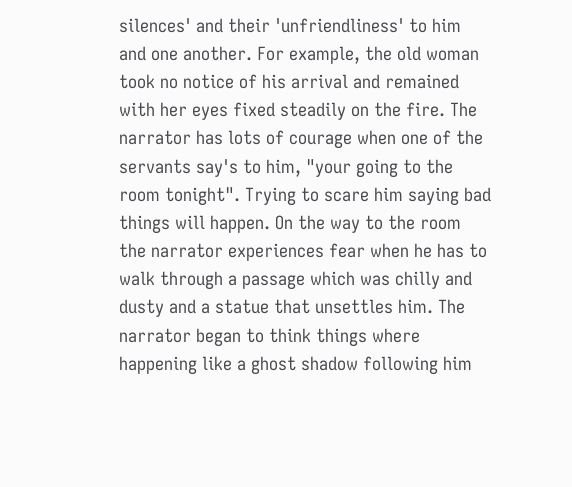silences' and their 'unfriendliness' to him and one another. For example, the old woman took no notice of his arrival and remained with her eyes fixed steadily on the fire. The narrator has lots of courage when one of the servants say's to him, "your going to the room tonight". Trying to scare him saying bad things will happen. On the way to the room the narrator experiences fear when he has to walk through a passage which was chilly and dusty and a statue that unsettles him. The narrator began to think things where happening like a ghost shadow following him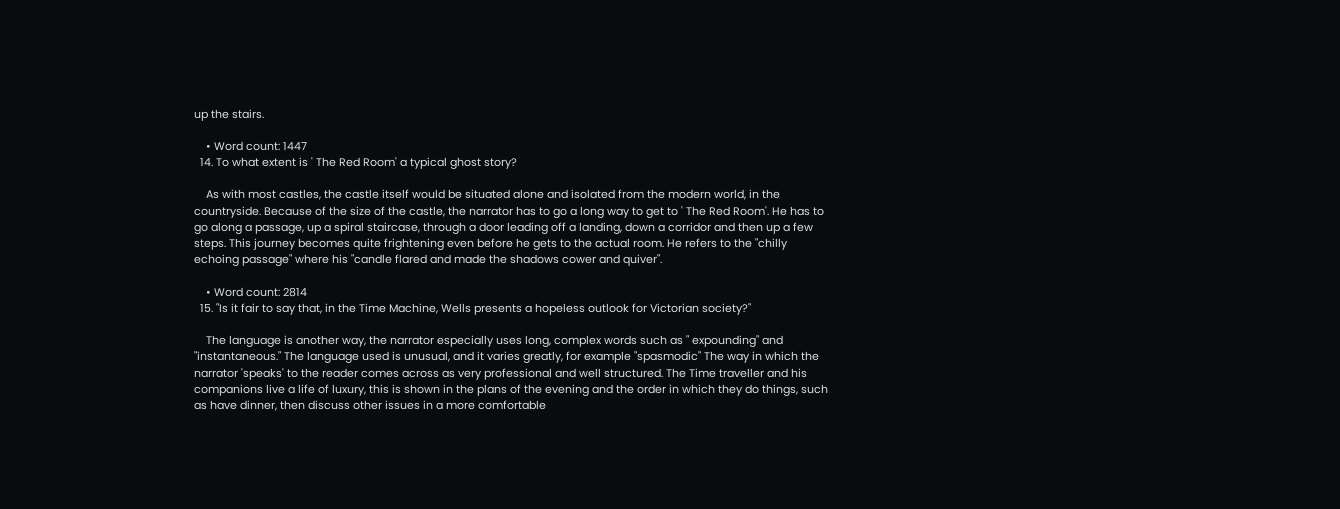up the stairs.

    • Word count: 1447
  14. To what extent is ' The Red Room' a typical ghost story?

    As with most castles, the castle itself would be situated alone and isolated from the modern world, in the countryside. Because of the size of the castle, the narrator has to go a long way to get to ' The Red Room'. He has to go along a passage, up a spiral staircase, through a door leading off a landing, down a corridor and then up a few steps. This journey becomes quite frightening even before he gets to the actual room. He refers to the "chilly echoing passage" where his "candle flared and made the shadows cower and quiver".

    • Word count: 2814
  15. "Is it fair to say that, in the Time Machine, Wells presents a hopeless outlook for Victorian society?"

    The language is another way, the narrator especially uses long, complex words such as " expounding" and "instantaneous." The language used is unusual, and it varies greatly, for example "spasmodic" The way in which the narrator 'speaks' to the reader comes across as very professional and well structured. The Time traveller and his companions live a life of luxury, this is shown in the plans of the evening and the order in which they do things, such as have dinner, then discuss other issues in a more comfortable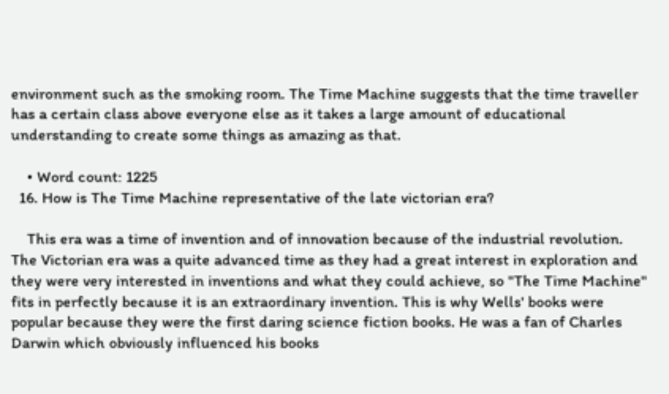environment such as the smoking room. The Time Machine suggests that the time traveller has a certain class above everyone else as it takes a large amount of educational understanding to create some things as amazing as that.

    • Word count: 1225
  16. How is The Time Machine representative of the late victorian era?

    This era was a time of invention and of innovation because of the industrial revolution. The Victorian era was a quite advanced time as they had a great interest in exploration and they were very interested in inventions and what they could achieve, so "The Time Machine" fits in perfectly because it is an extraordinary invention. This is why Wells' books were popular because they were the first daring science fiction books. He was a fan of Charles Darwin which obviously influenced his books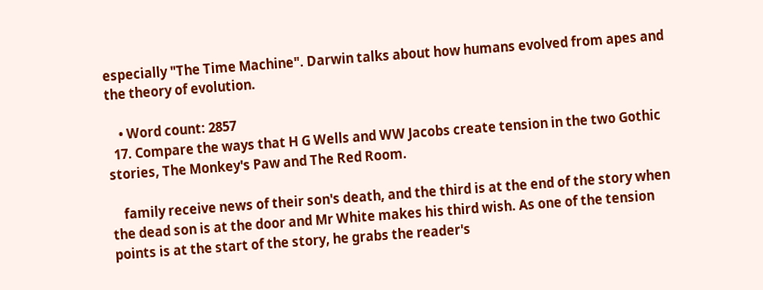especially "The Time Machine". Darwin talks about how humans evolved from apes and the theory of evolution.

    • Word count: 2857
  17. Compare the ways that H G Wells and WW Jacobs create tension in the two Gothic stories, The Monkey's Paw and The Red Room.

    family receive news of their son's death, and the third is at the end of the story when the dead son is at the door and Mr White makes his third wish. As one of the tension points is at the start of the story, he grabs the reader's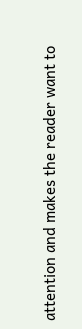attention and makes the reader want to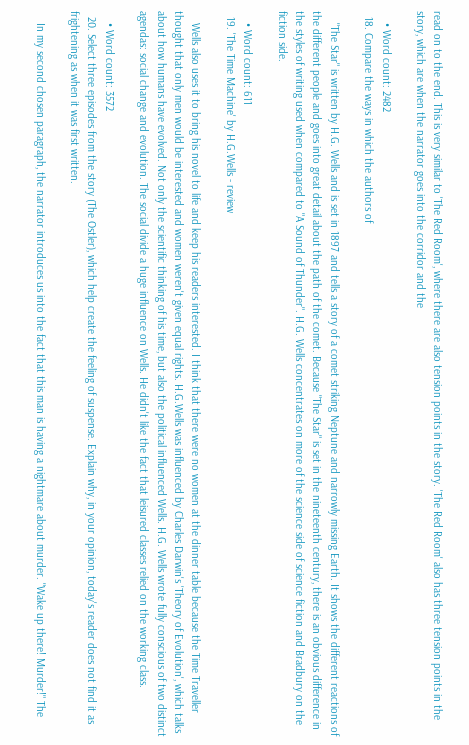read on to the end. This is very similar to 'The Red Room', where there are also tension points in the story. 'The Red Room' also has three tension points in the story, which are when the narrator goes into the corridor and the

    • Word count: 2482
  18. Compare the ways in which the authors of

    "The Star" is written by H.G. Wells and is set in 1897 and tells a story of a comet striking Neptune and narrowly missing Earth. It shows the different reactions of the different people and goes into great detail about the path of the comet. Because "The Star" is set in the nineteenth century, there is an obvious difference in the styles of writing used when compared to "A Sound of Thunder". H.G. Wells concentrates on more of the science side of science fiction and Bradbury on the fiction side.

    • Word count: 611
  19. 'The Time Machine' by H.G.Wells - review

    Wells also uses it to bring his novel to life and keep his readers interested. I think that there were no women at the dinner table because the Time Traveller thought that only men would be interested and women weren't given equal rights. H.G.Wells was influenced by Charles Darwin's 'Theory of Evolution', which talks about how humans have evolved. Not only the scientific thinking of his time, but also the political influenced Wells. H.G. Wells wrote fully conscious of two distinct agendas: social change and evolution. The social divide a huge influence on Wells. He didn't like the fact that leisured classes relied on the working class.

    • Word count: 3572
  20. Select three episodes from the story (The Ostler), which help create the feeling of suspense. Explain why, in your opinion, today's reader does not find it as frightening as when it was first written.

    In my second chosen paragraph, the narrator introduces us into the fact that this man is having a nightmare about murder. "Wake up there! Murder!" The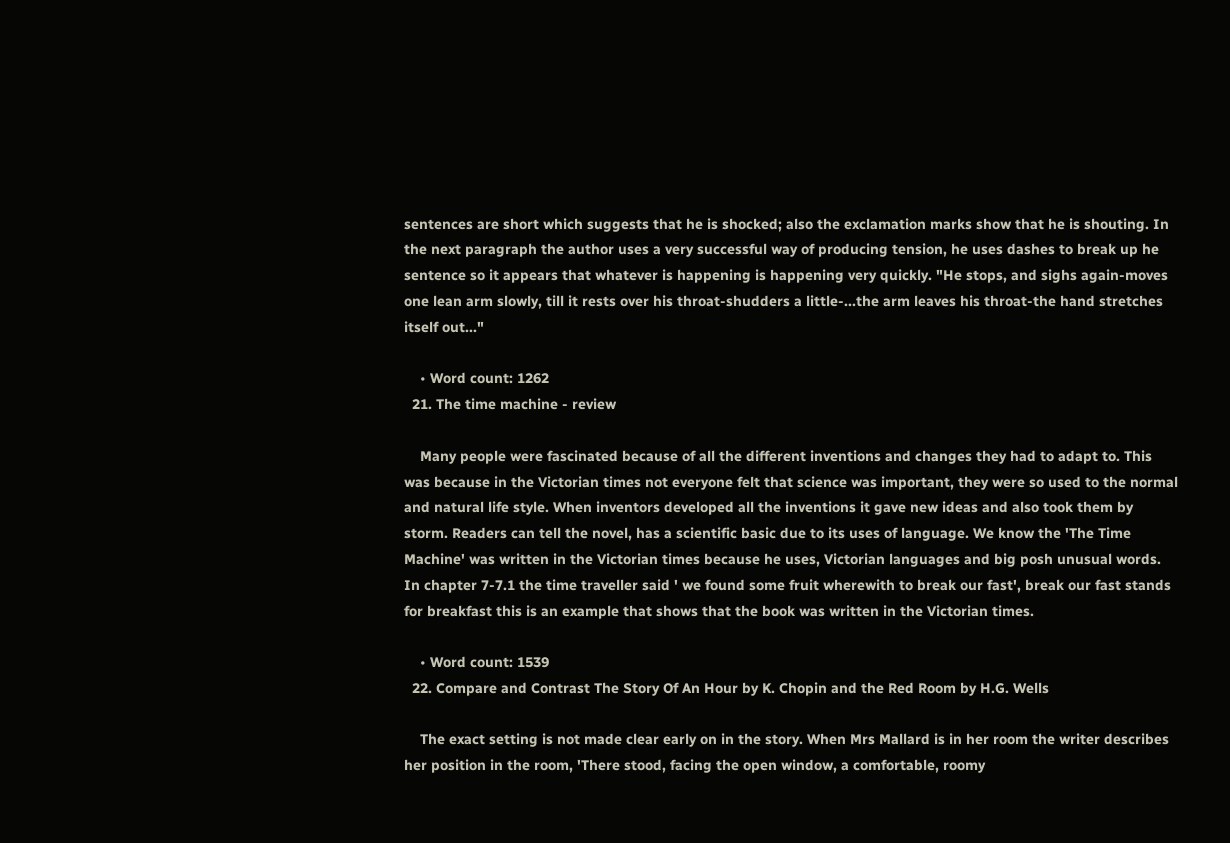sentences are short which suggests that he is shocked; also the exclamation marks show that he is shouting. In the next paragraph the author uses a very successful way of producing tension, he uses dashes to break up he sentence so it appears that whatever is happening is happening very quickly. "He stops, and sighs again-moves one lean arm slowly, till it rests over his throat-shudders a little-...the arm leaves his throat-the hand stretches itself out..."

    • Word count: 1262
  21. The time machine - review

    Many people were fascinated because of all the different inventions and changes they had to adapt to. This was because in the Victorian times not everyone felt that science was important, they were so used to the normal and natural life style. When inventors developed all the inventions it gave new ideas and also took them by storm. Readers can tell the novel, has a scientific basic due to its uses of language. We know the 'The Time Machine' was written in the Victorian times because he uses, Victorian languages and big posh unusual words. In chapter 7-7.1 the time traveller said ' we found some fruit wherewith to break our fast', break our fast stands for breakfast this is an example that shows that the book was written in the Victorian times.

    • Word count: 1539
  22. Compare and Contrast The Story Of An Hour by K. Chopin and the Red Room by H.G. Wells

    The exact setting is not made clear early on in the story. When Mrs Mallard is in her room the writer describes her position in the room, 'There stood, facing the open window, a comfortable, roomy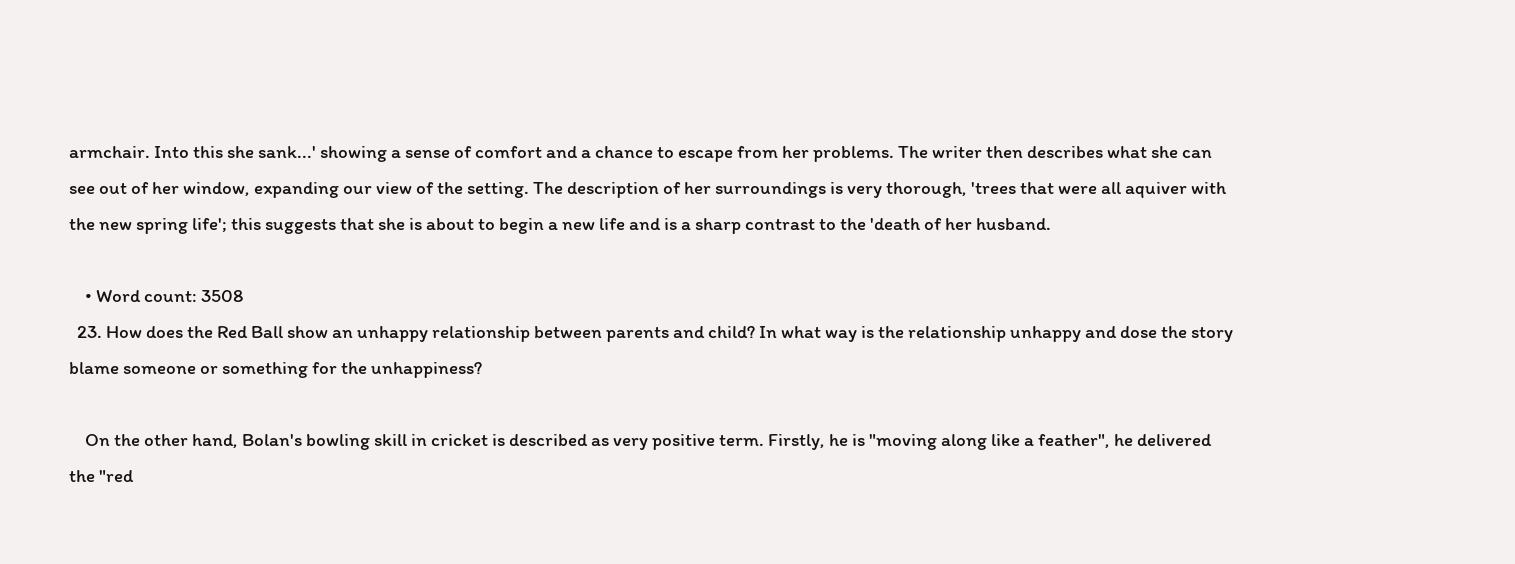armchair. Into this she sank...' showing a sense of comfort and a chance to escape from her problems. The writer then describes what she can see out of her window, expanding our view of the setting. The description of her surroundings is very thorough, 'trees that were all aquiver with the new spring life'; this suggests that she is about to begin a new life and is a sharp contrast to the 'death of her husband.

    • Word count: 3508
  23. How does the Red Ball show an unhappy relationship between parents and child? In what way is the relationship unhappy and dose the story blame someone or something for the unhappiness?

    On the other hand, Bolan's bowling skill in cricket is described as very positive term. Firstly, he is "moving along like a feather", he delivered the "red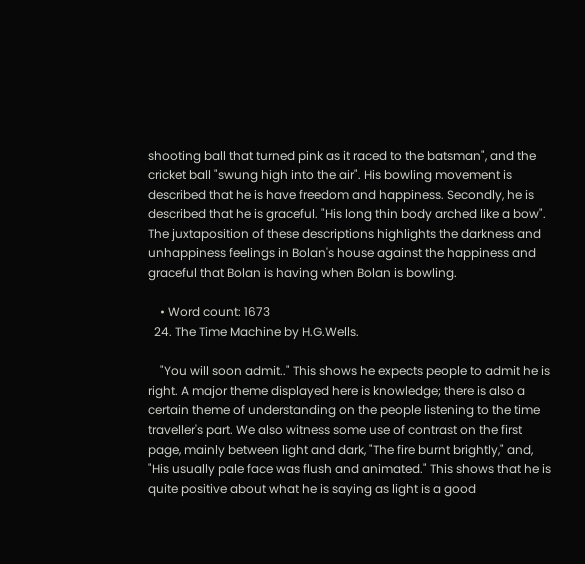shooting ball that turned pink as it raced to the batsman", and the cricket ball "swung high into the air". His bowling movement is described that he is have freedom and happiness. Secondly, he is described that he is graceful. "His long thin body arched like a bow". The juxtaposition of these descriptions highlights the darkness and unhappiness feelings in Bolan's house against the happiness and graceful that Bolan is having when Bolan is bowling.

    • Word count: 1673
  24. The Time Machine by H.G.Wells.

    "You will soon admit.." This shows he expects people to admit he is right. A major theme displayed here is knowledge; there is also a certain theme of understanding on the people listening to the time traveller's part. We also witness some use of contrast on the first page, mainly between light and dark, "The fire burnt brightly," and, "His usually pale face was flush and animated." This shows that he is quite positive about what he is saying as light is a good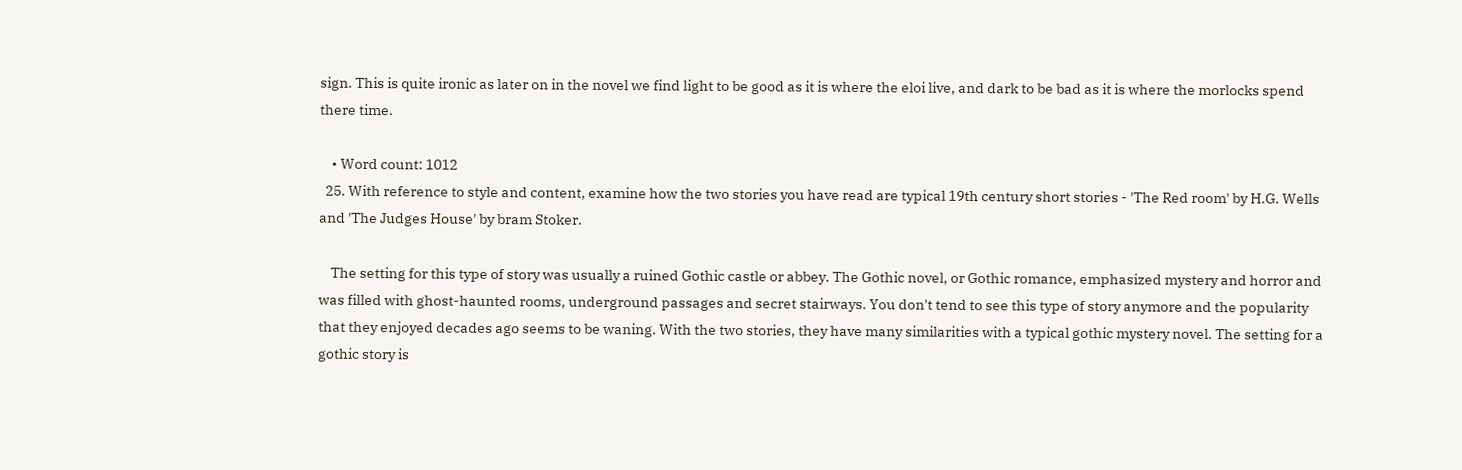sign. This is quite ironic as later on in the novel we find light to be good as it is where the eloi live, and dark to be bad as it is where the morlocks spend there time.

    • Word count: 1012
  25. With reference to style and content, examine how the two stories you have read are typical 19th century short stories - 'The Red room' by H.G. Wells and 'The Judges House' by bram Stoker.

    The setting for this type of story was usually a ruined Gothic castle or abbey. The Gothic novel, or Gothic romance, emphasized mystery and horror and was filled with ghost-haunted rooms, underground passages and secret stairways. You don't tend to see this type of story anymore and the popularity that they enjoyed decades ago seems to be waning. With the two stories, they have many similarities with a typical gothic mystery novel. The setting for a gothic story is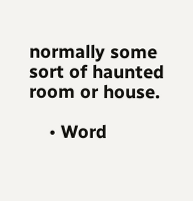normally some sort of haunted room or house.

    • Word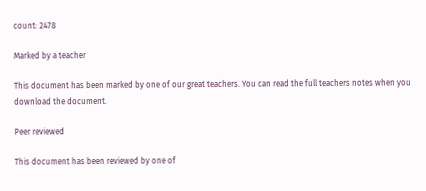count: 2478

Marked by a teacher

This document has been marked by one of our great teachers. You can read the full teachers notes when you download the document.

Peer reviewed

This document has been reviewed by one of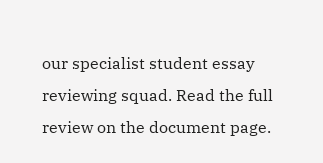our specialist student essay reviewing squad. Read the full review on the document page.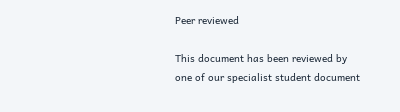Peer reviewed

This document has been reviewed by one of our specialist student document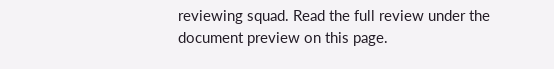reviewing squad. Read the full review under the document preview on this page.